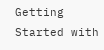Getting Started with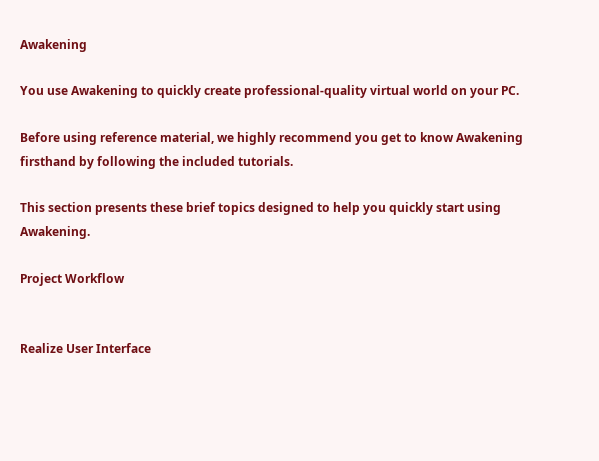Awakening

You use Awakening to quickly create professional-quality virtual world on your PC.

Before using reference material, we highly recommend you get to know Awakening firsthand by following the included tutorials.

This section presents these brief topics designed to help you quickly start using Awakening.

Project Workflow


Realize User Interface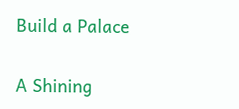Build a Palace

A Shining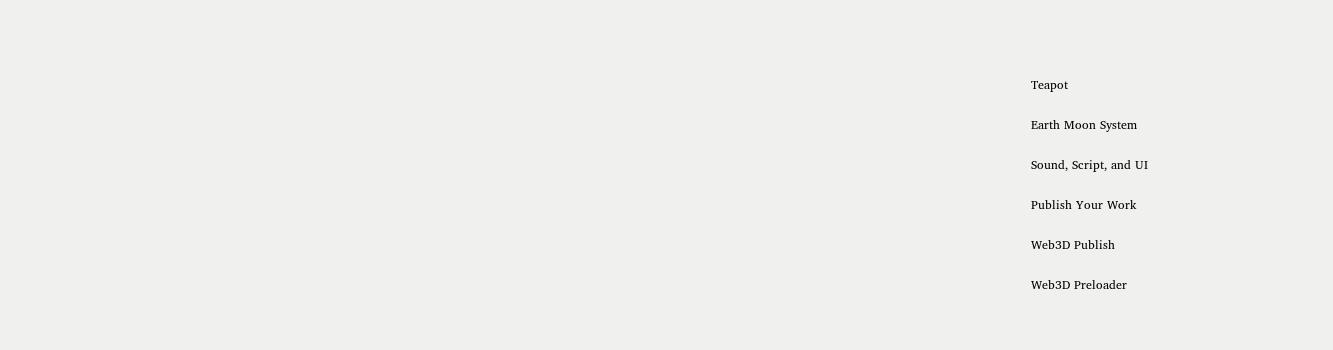Teapot

Earth Moon System

Sound, Script, and UI

Publish Your Work

Web3D Publish

Web3D Preloader